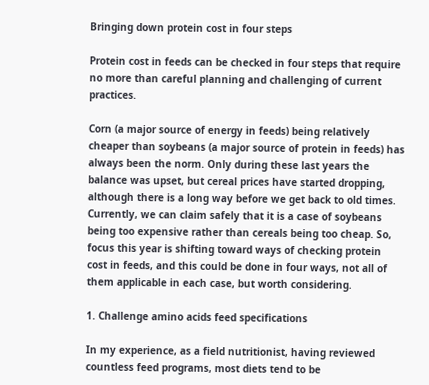Bringing down protein cost in four steps

Protein cost in feeds can be checked in four steps that require no more than careful planning and challenging of current practices.

Corn (a major source of energy in feeds) being relatively cheaper than soybeans (a major source of protein in feeds) has always been the norm. Only during these last years the balance was upset, but cereal prices have started dropping, although there is a long way before we get back to old times. Currently, we can claim safely that it is a case of soybeans being too expensive rather than cereals being too cheap. So, focus this year is shifting toward ways of checking protein cost in feeds, and this could be done in four ways, not all of them applicable in each case, but worth considering.

1. Challenge amino acids feed specifications

In my experience, as a field nutritionist, having reviewed countless feed programs, most diets tend to be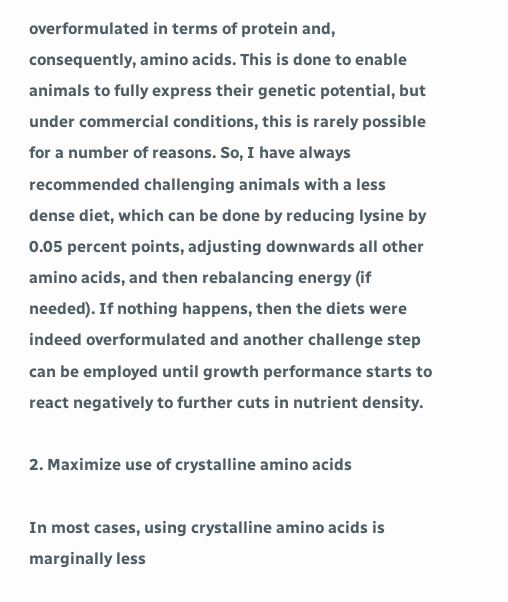overformulated in terms of protein and, consequently, amino acids. This is done to enable animals to fully express their genetic potential, but under commercial conditions, this is rarely possible for a number of reasons. So, I have always recommended challenging animals with a less dense diet, which can be done by reducing lysine by 0.05 percent points, adjusting downwards all other amino acids, and then rebalancing energy (if needed). If nothing happens, then the diets were indeed overformulated and another challenge step can be employed until growth performance starts to react negatively to further cuts in nutrient density.

2. Maximize use of crystalline amino acids

In most cases, using crystalline amino acids is marginally less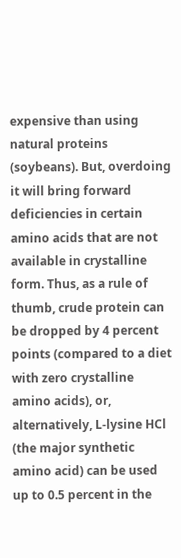expensive than using natural proteins (soybeans). But, overdoing it will bring forward deficiencies in certain amino acids that are not available in crystalline form. Thus, as a rule of thumb, crude protein can be dropped by 4 percent points (compared to a diet with zero crystalline amino acids), or, alternatively, L-lysine HCl (the major synthetic amino acid) can be used up to 0.5 percent in the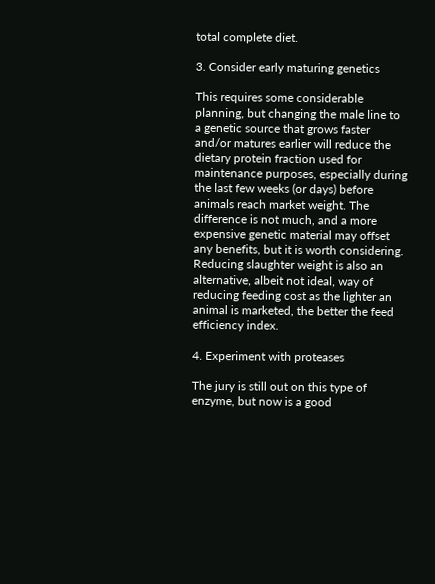total complete diet.

3. Consider early maturing genetics

This requires some considerable planning, but changing the male line to a genetic source that grows faster and/or matures earlier will reduce the dietary protein fraction used for maintenance purposes, especially during the last few weeks (or days) before animals reach market weight. The difference is not much, and a more expensive genetic material may offset any benefits, but it is worth considering. Reducing slaughter weight is also an alternative, albeit not ideal, way of reducing feeding cost as the lighter an animal is marketed, the better the feed efficiency index.

4. Experiment with proteases

The jury is still out on this type of enzyme, but now is a good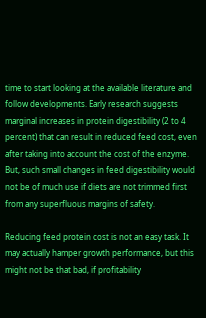time to start looking at the available literature and follow developments. Early research suggests marginal increases in protein digestibility (2 to 4 percent) that can result in reduced feed cost, even after taking into account the cost of the enzyme. But, such small changes in feed digestibility would not be of much use if diets are not trimmed first from any superfluous margins of safety.

Reducing feed protein cost is not an easy task. It may actually hamper growth performance, but this might not be that bad, if profitability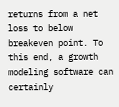returns from a net loss to below breakeven point. To this end, a growth modeling software can certainly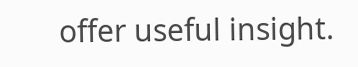offer useful insight.